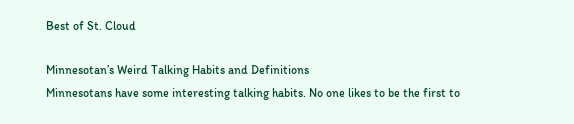Best of St. Cloud

Minnesotan’s Weird Talking Habits and Definitions
Minnesotans have some interesting talking habits. No one likes to be the first to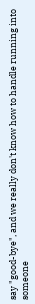say "good-bye", and we really don't know how to handle running into someone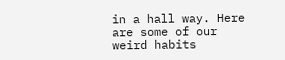in a hall way. Here are some of our weird habits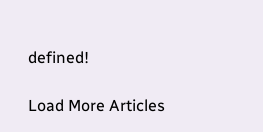defined!

Load More Articles